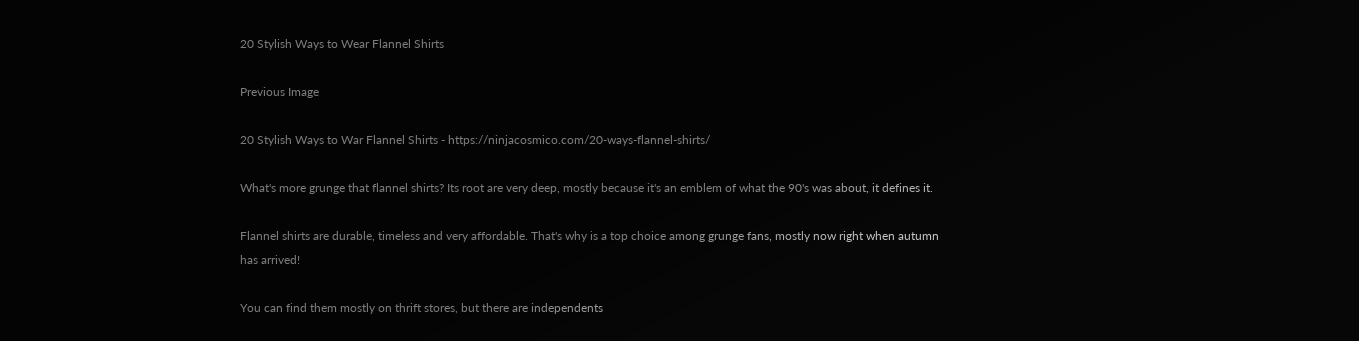20 Stylish Ways to Wear Flannel Shirts

Previous Image

20 Stylish Ways to War Flannel Shirts - https://ninjacosmico.com/20-ways-flannel-shirts/

What's more grunge that flannel shirts? Its root are very deep, mostly because it's an emblem of what the 90's was about, it defines it.

Flannel shirts are durable, timeless and very affordable. That's why is a top choice among grunge fans, mostly now right when autumn has arrived!

You can find them mostly on thrift stores, but there are independents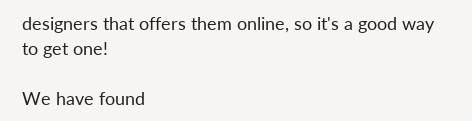designers that offers them online, so it's a good way to get one!

We have found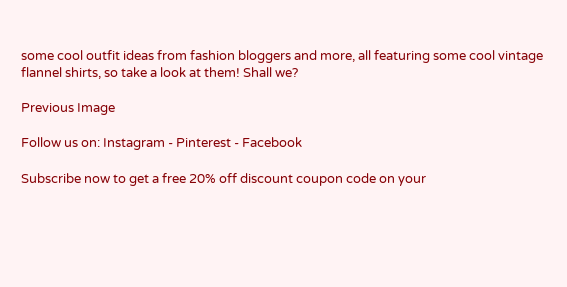some cool outfit ideas from fashion bloggers and more, all featuring some cool vintage flannel shirts, so take a look at them! Shall we?

Previous Image

Follow us on: Instagram - Pinterest - Facebook

Subscribe now to get a free 20% off discount coupon code on your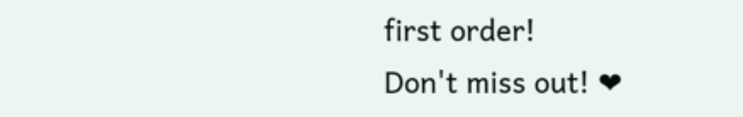first order!
Don't miss out! ❤